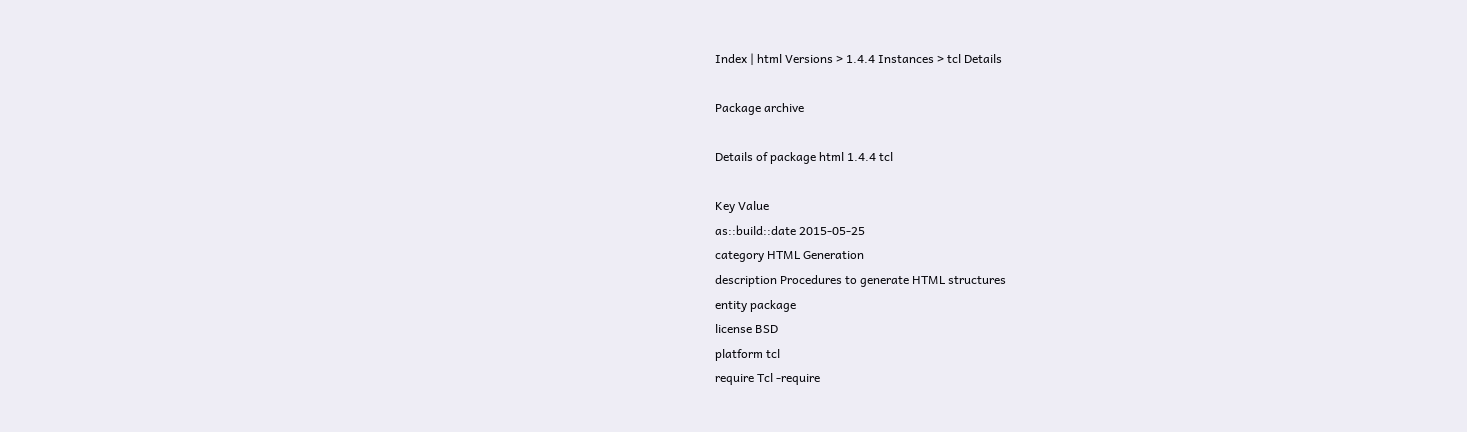Index | html Versions > 1.4.4 Instances > tcl Details

Package archive

Details of package html 1.4.4 tcl

Key Value
as::build::date 2015-05-25
category HTML Generation
description Procedures to generate HTML structures
entity package
license BSD
platform tcl
require Tcl -require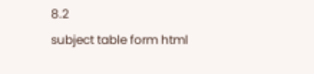8.2
subject table form html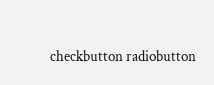checkbutton radiobutton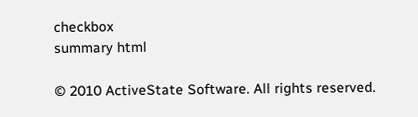checkbox
summary html

© 2010 ActiveState Software. All rights reserved.